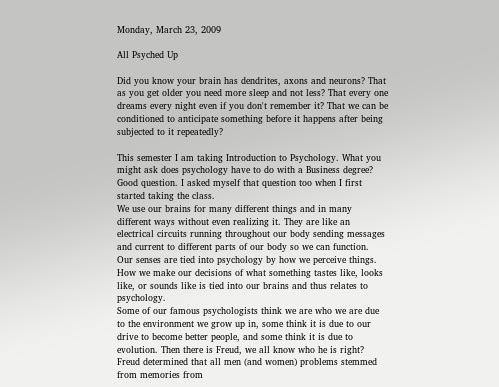Monday, March 23, 2009

All Psyched Up

Did you know your brain has dendrites, axons and neurons? That as you get older you need more sleep and not less? That every one dreams every night even if you don't remember it? That we can be conditioned to anticipate something before it happens after being subjected to it repeatedly?

This semester I am taking Introduction to Psychology. What you might ask does psychology have to do with a Business degree? Good question. I asked myself that question too when I first started taking the class.
We use our brains for many different things and in many different ways without even realizing it. They are like an electrical circuits running throughout our body sending messages and current to different parts of our body so we can function.
Our senses are tied into psychology by how we perceive things. How we make our decisions of what something tastes like, looks like, or sounds like is tied into our brains and thus relates to psychology.
Some of our famous psychologists think we are who we are due to the environment we grow up in, some think it is due to our drive to become better people, and some think it is due to evolution. Then there is Freud, we all know who he is right? Freud determined that all men (and women) problems stemmed from memories from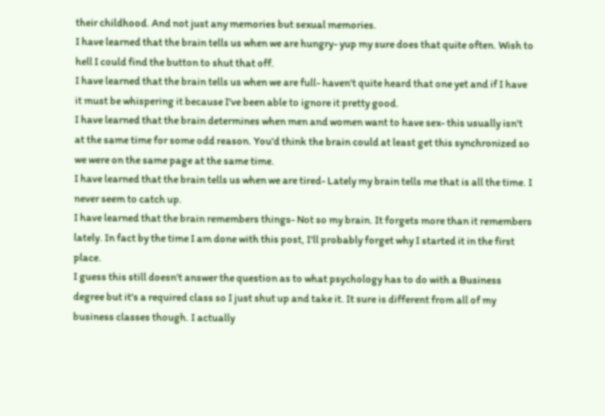their childhood. And not just any memories but sexual memories.
I have learned that the brain tells us when we are hungry- yup my sure does that quite often. Wish to hell I could find the button to shut that off.
I have learned that the brain tells us when we are full- haven't quite heard that one yet and if I have it must be whispering it because I've been able to ignore it pretty good.
I have learned that the brain determines when men and women want to have sex- this usually isn't at the same time for some odd reason. You'd think the brain could at least get this synchronized so we were on the same page at the same time.
I have learned that the brain tells us when we are tired- Lately my brain tells me that is all the time. I never seem to catch up.
I have learned that the brain remembers things- Not so my brain. It forgets more than it remembers lately. In fact by the time I am done with this post, I'll probably forget why I started it in the first place.
I guess this still doesn't answer the question as to what psychology has to do with a Business degree but it's a required class so I just shut up and take it. It sure is different from all of my business classes though. I actually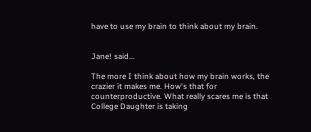have to use my brain to think about my brain.


Jane! said...

The more I think about how my brain works, the crazier it makes me. How's that for counterproductive. What really scares me is that College Daughter is taking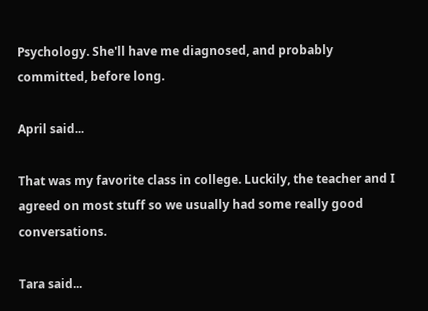Psychology. She'll have me diagnosed, and probably committed, before long.

April said...

That was my favorite class in college. Luckily, the teacher and I agreed on most stuff so we usually had some really good conversations.

Tara said...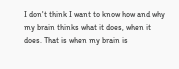I don't think I want to know how and why my brain thinks what it does, when it does. That is when my brain is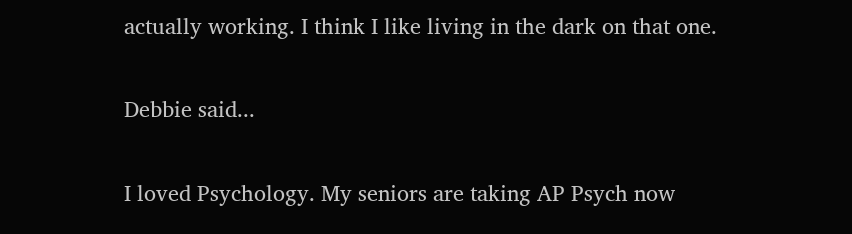actually working. I think I like living in the dark on that one.

Debbie said...

I loved Psychology. My seniors are taking AP Psych now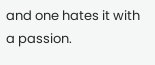and one hates it with a passion.